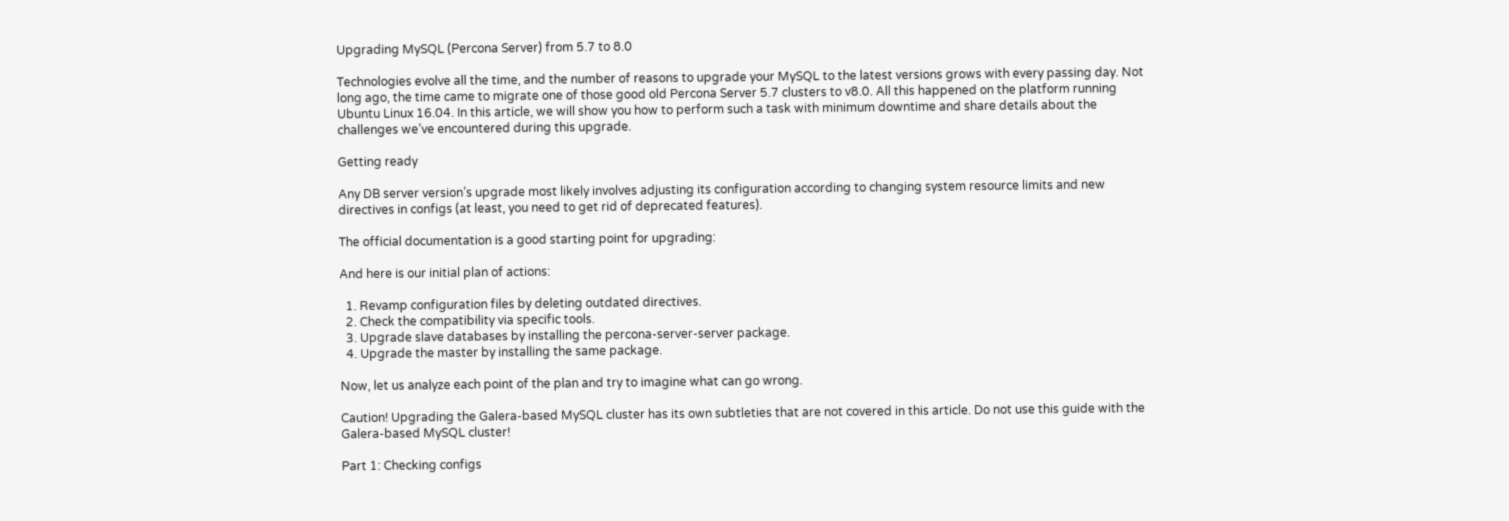Upgrading MySQL (Percona Server) from 5.7 to 8.0

Technologies evolve all the time, and the number of reasons to upgrade your MySQL to the latest versions grows with every passing day. Not long ago, the time came to migrate one of those good old Percona Server 5.7 clusters to v8.0. All this happened on the platform running Ubuntu Linux 16.04. In this article, we will show you how to perform such a task with minimum downtime and share details about the challenges we’ve encountered during this upgrade.

Getting ready

Any DB server version’s upgrade most likely involves adjusting its configuration according to changing system resource limits and new directives in configs (at least, you need to get rid of deprecated features).

The official documentation is a good starting point for upgrading:

And here is our initial plan of actions:

  1. Revamp configuration files by deleting outdated directives.
  2. Check the compatibility via specific tools.
  3. Upgrade slave databases by installing the percona-server-server package.
  4. Upgrade the master by installing the same package.

Now, let us analyze each point of the plan and try to imagine what can go wrong.

Caution! Upgrading the Galera-based MySQL cluster has its own subtleties that are not covered in this article. Do not use this guide with the Galera-based MySQL cluster!

Part 1: Checking configs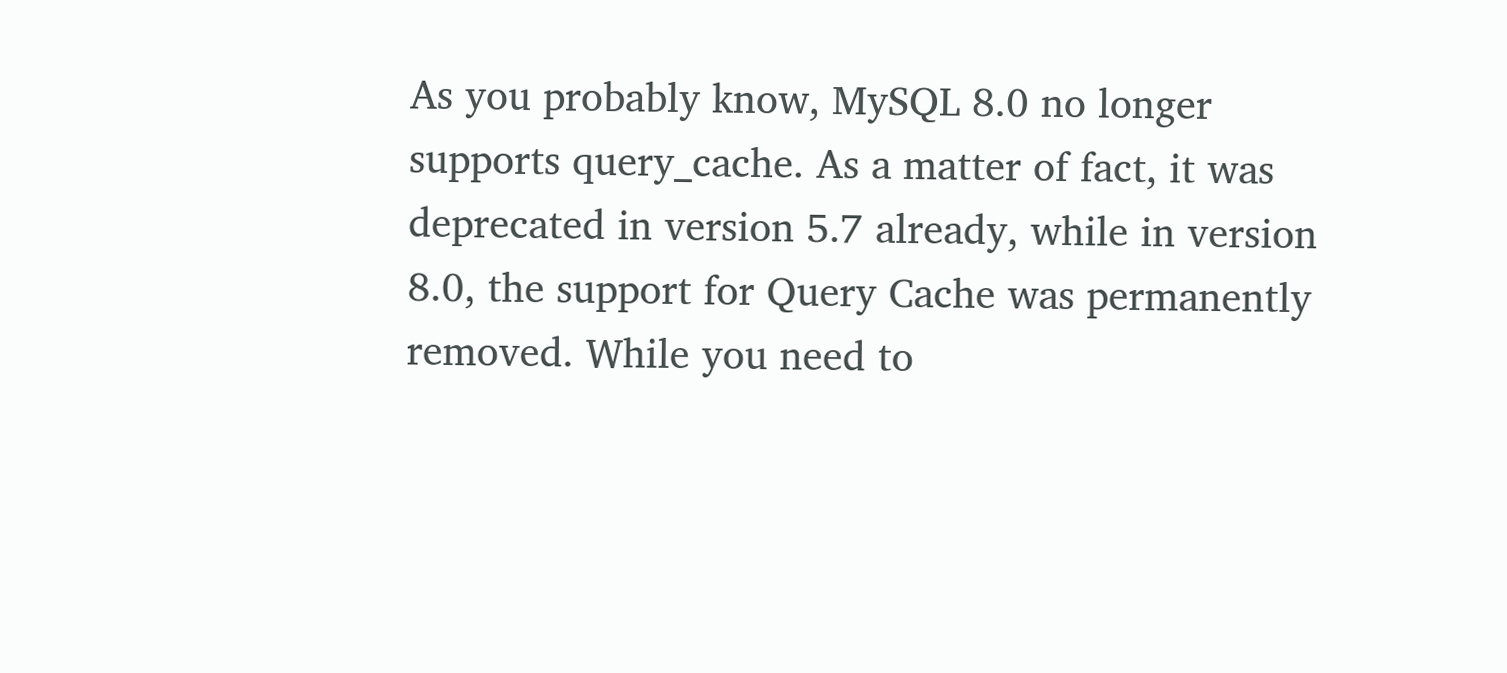As you probably know, MySQL 8.0 no longer supports query_cache. As a matter of fact, it was deprecated in version 5.7 already, while in version 8.0, the support for Query Cache was permanently removed. While you need to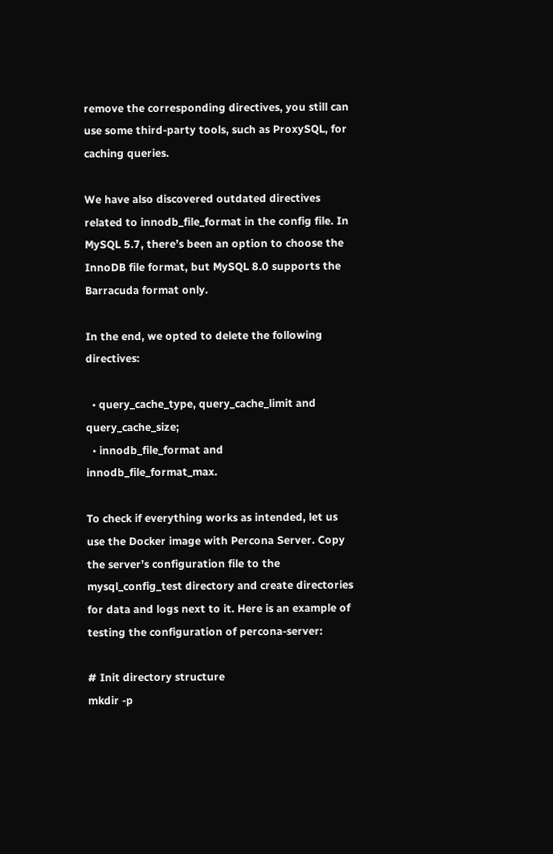remove the corresponding directives, you still can use some third-party tools, such as ProxySQL, for caching queries.

We have also discovered outdated directives related to innodb_file_format in the config file. In MySQL 5.7, there’s been an option to choose the InnoDB file format, but MySQL 8.0 supports the Barracuda format only.

In the end, we opted to delete the following directives:

  • query_cache_type, query_cache_limit and query_cache_size;
  • innodb_file_format and innodb_file_format_max.

To check if everything works as intended, let us use the Docker image with Percona Server. Copy the server’s configuration file to the mysql_config_test directory and create directories for data and logs next to it. Here is an example of testing the configuration of percona-server:

# Init directory structure
mkdir -p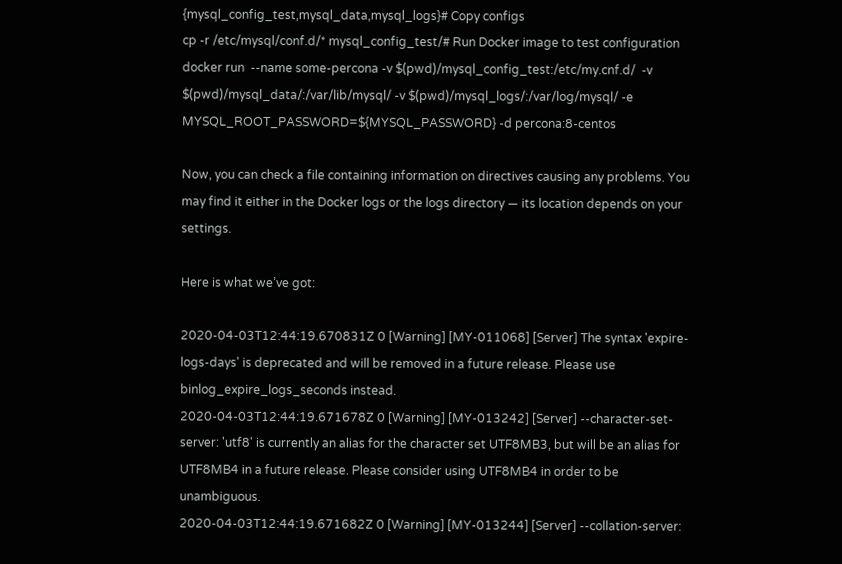{mysql_config_test,mysql_data,mysql_logs}# Copy configs
cp -r /etc/mysql/conf.d/* mysql_config_test/# Run Docker image to test configuration
docker run  --name some-percona -v $(pwd)/mysql_config_test:/etc/my.cnf.d/  -v $(pwd)/mysql_data/:/var/lib/mysql/ -v $(pwd)/mysql_logs/:/var/log/mysql/ -e MYSQL_ROOT_PASSWORD=${MYSQL_PASSWORD} -d percona:8-centos

Now, you can check a file containing information on directives causing any problems. You may find it either in the Docker logs or the logs directory — its location depends on your settings.

Here is what we’ve got:

2020-04-03T12:44:19.670831Z 0 [Warning] [MY-011068] [Server] The syntax 'expire-logs-days' is deprecated and will be removed in a future release. Please use binlog_expire_logs_seconds instead.
2020-04-03T12:44:19.671678Z 0 [Warning] [MY-013242] [Server] --character-set-server: 'utf8' is currently an alias for the character set UTF8MB3, but will be an alias for UTF8MB4 in a future release. Please consider using UTF8MB4 in order to be unambiguous.
2020-04-03T12:44:19.671682Z 0 [Warning] [MY-013244] [Server] --collation-server: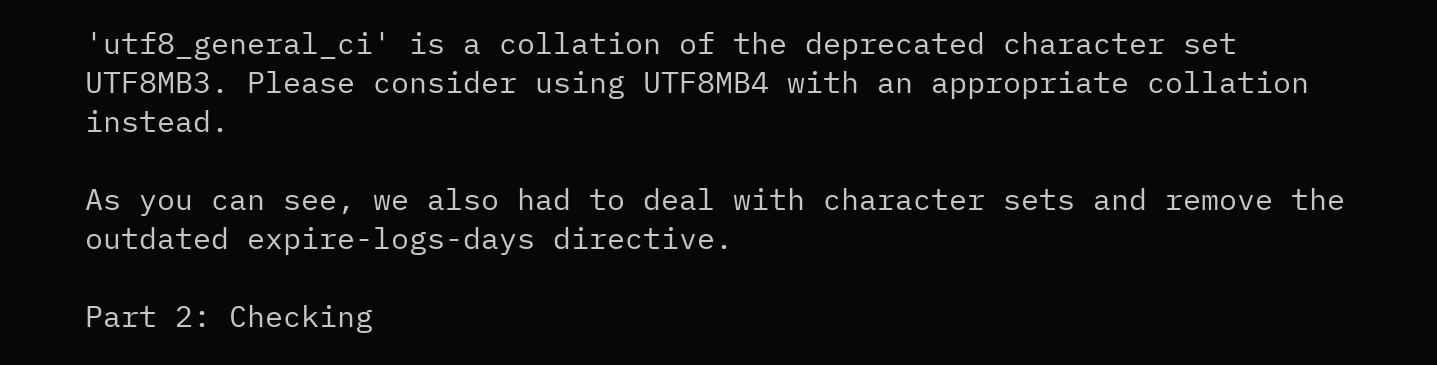'utf8_general_ci' is a collation of the deprecated character set UTF8MB3. Please consider using UTF8MB4 with an appropriate collation instead.

As you can see, we also had to deal with character sets and remove the outdated expire-logs-days directive.

Part 2: Checking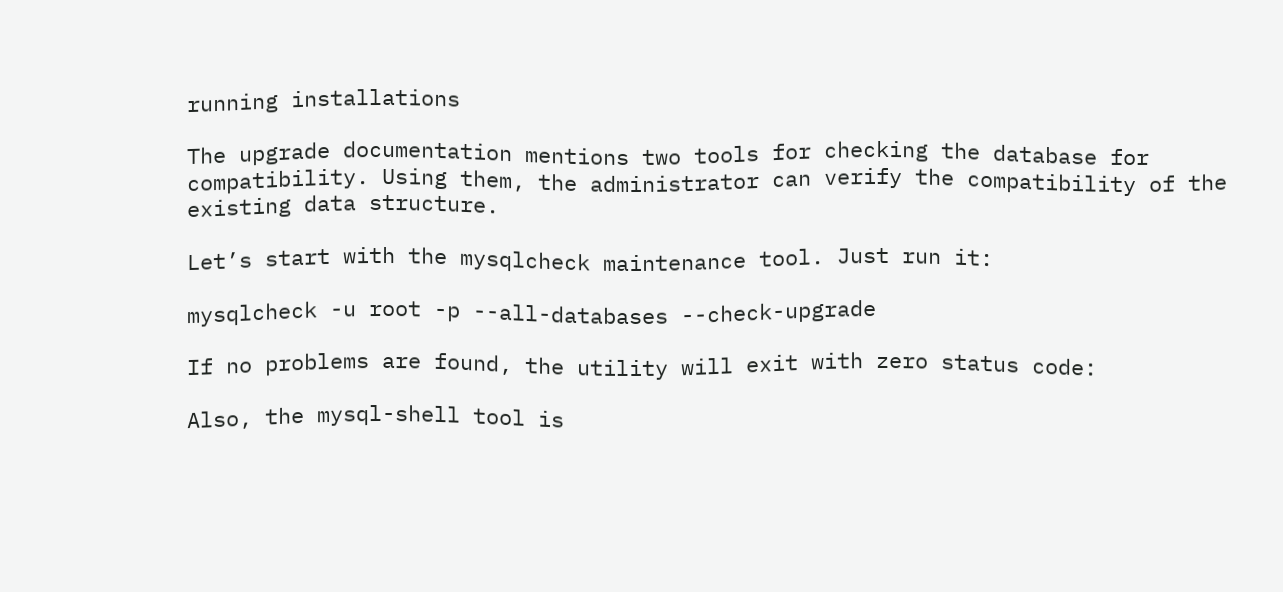running installations

The upgrade documentation mentions two tools for checking the database for compatibility. Using them, the administrator can verify the compatibility of the existing data structure.

Let’s start with the mysqlcheck maintenance tool. Just run it:

mysqlcheck -u root -p --all-databases --check-upgrade

If no problems are found, the utility will exit with zero status code:

Also, the mysql-shell tool is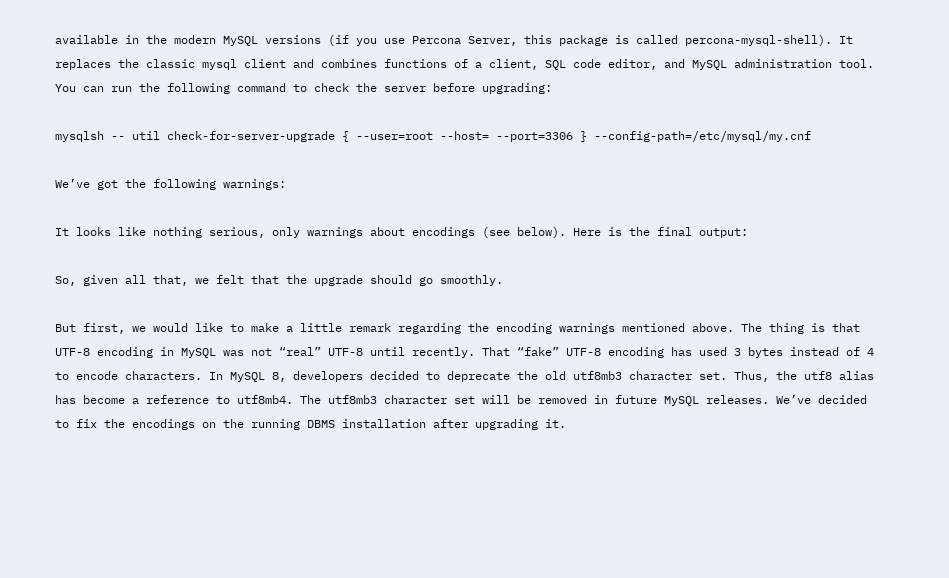available in the modern MySQL versions (if you use Percona Server, this package is called percona-mysql-shell). It replaces the classic mysql client and combines functions of a client, SQL code editor, and MySQL administration tool. You can run the following command to check the server before upgrading:

mysqlsh -- util check-for-server-upgrade { --user=root --host= --port=3306 } --config-path=/etc/mysql/my.cnf

We’ve got the following warnings:

It looks like nothing serious, only warnings about encodings (see below). Here is the final output:

So, given all that, we felt that the upgrade should go smoothly.

But first, we would like to make a little remark regarding the encoding warnings mentioned above. The thing is that UTF-8 encoding in MySQL was not “real” UTF-8 until recently. That “fake” UTF-8 encoding has used 3 bytes instead of 4 to encode characters. In MySQL 8, developers decided to deprecate the old utf8mb3 character set. Thus, the utf8 alias has become a reference to utf8mb4. The utf8mb3 character set will be removed in future MySQL releases. We’ve decided to fix the encodings on the running DBMS installation after upgrading it.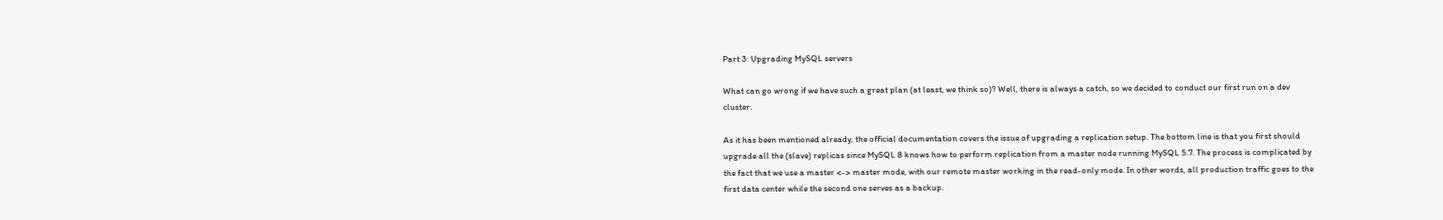Part 3: Upgrading MySQL servers

What can go wrong if we have such a great plan (at least, we think so)? Well, there is always a catch, so we decided to conduct our first run on a dev cluster.

As it has been mentioned already, the official documentation covers the issue of upgrading a replication setup. The bottom line is that you first should upgrade all the (slave) replicas since MySQL 8 knows how to perform replication from a master node running MySQL 5.7. The process is complicated by the fact that we use a master <-> master mode, with our remote master working in the read-only mode. In other words, all production traffic goes to the first data center while the second one serves as a backup.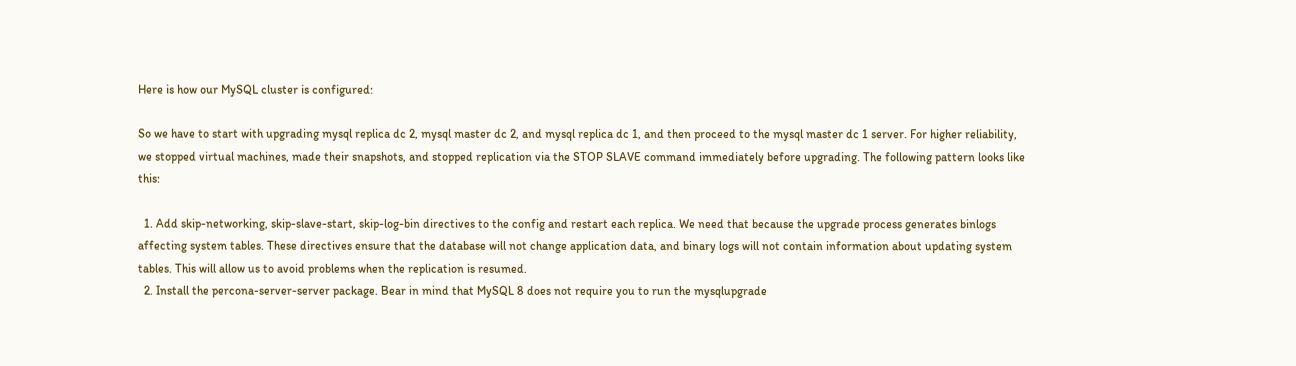Here is how our MySQL cluster is configured:

So we have to start with upgrading mysql replica dc 2, mysql master dc 2, and mysql replica dc 1, and then proceed to the mysql master dc 1 server. For higher reliability, we stopped virtual machines, made their snapshots, and stopped replication via the STOP SLAVE command immediately before upgrading. The following pattern looks like this:

  1. Add skip-networking, skip-slave-start, skip-log-bin directives to the config and restart each replica. We need that because the upgrade process generates binlogs affecting system tables. These directives ensure that the database will not change application data, and binary logs will not contain information about updating system tables. This will allow us to avoid problems when the replication is resumed.
  2. Install the percona-server-server package. Bear in mind that MySQL 8 does not require you to run the mysqlupgrade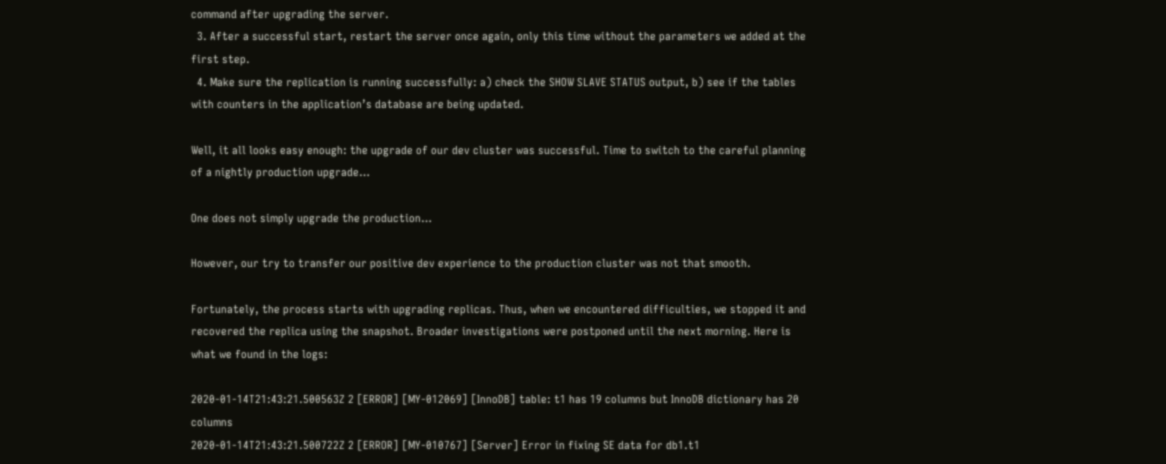command after upgrading the server.
  3. After a successful start, restart the server once again, only this time without the parameters we added at the first step.
  4. Make sure the replication is running successfully: a) check the SHOW SLAVE STATUS output, b) see if the tables with counters in the application’s database are being updated.

Well, it all looks easy enough: the upgrade of our dev cluster was successful. Time to switch to the careful planning of a nightly production upgrade…

One does not simply upgrade the production…

However, our try to transfer our positive dev experience to the production cluster was not that smooth.

Fortunately, the process starts with upgrading replicas. Thus, when we encountered difficulties, we stopped it and recovered the replica using the snapshot. Broader investigations were postponed until the next morning. Here is what we found in the logs:

2020-01-14T21:43:21.500563Z 2 [ERROR] [MY-012069] [InnoDB] table: t1 has 19 columns but InnoDB dictionary has 20 columns
2020-01-14T21:43:21.500722Z 2 [ERROR] [MY-010767] [Server] Error in fixing SE data for db1.t1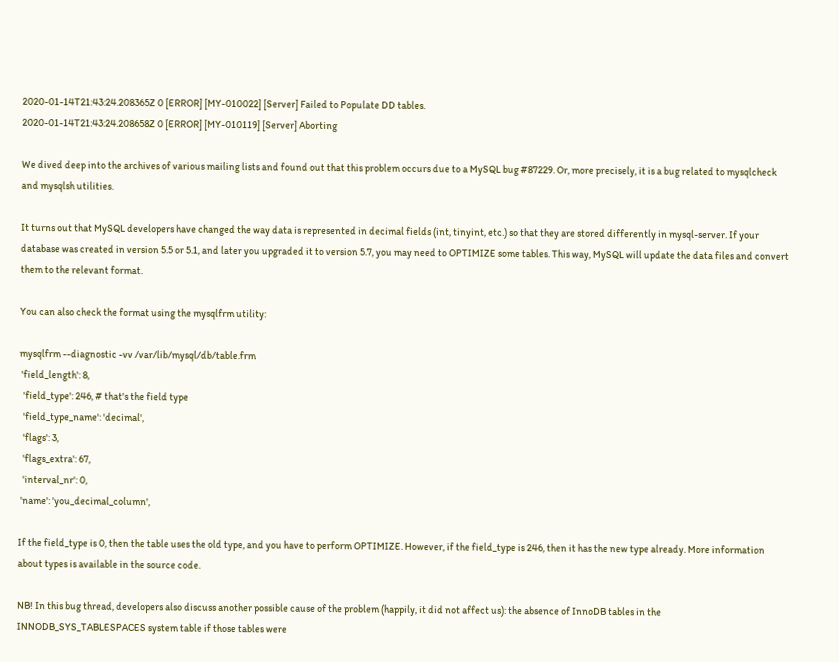2020-01-14T21:43:24.208365Z 0 [ERROR] [MY-010022] [Server] Failed to Populate DD tables.
2020-01-14T21:43:24.208658Z 0 [ERROR] [MY-010119] [Server] Aborting

We dived deep into the archives of various mailing lists and found out that this problem occurs due to a MySQL bug #87229. Or, more precisely, it is a bug related to mysqlcheck and mysqlsh utilities.

It turns out that MySQL developers have changed the way data is represented in decimal fields (int, tinyint, etc.) so that they are stored differently in mysql-server. If your database was created in version 5.5 or 5.1, and later you upgraded it to version 5.7, you may need to OPTIMIZE some tables. This way, MySQL will update the data files and convert them to the relevant format.

You can also check the format using the mysqlfrm utility:

mysqlfrm --diagnostic -vv /var/lib/mysql/db/table.frm
 'field_length': 8,
  'field_type': 246, # that's the field type
  'field_type_name': 'decimal',
  'flags': 3,
  'flags_extra': 67,
  'interval_nr': 0,
 'name': 'you_decimal_column',

If the field_type is 0, then the table uses the old type, and you have to perform OPTIMIZE. However, if the field_type is 246, then it has the new type already. More information about types is available in the source code.

NB! In this bug thread, developers also discuss another possible cause of the problem (happily, it did not affect us): the absence of InnoDB tables in the INNODB_SYS_TABLESPACES system table if those tables were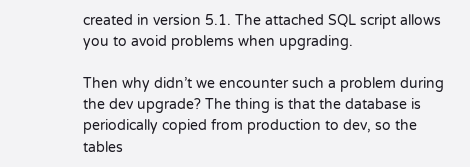created in version 5.1. The attached SQL script allows you to avoid problems when upgrading.

Then why didn’t we encounter such a problem during the dev upgrade? The thing is that the database is periodically copied from production to dev, so the tables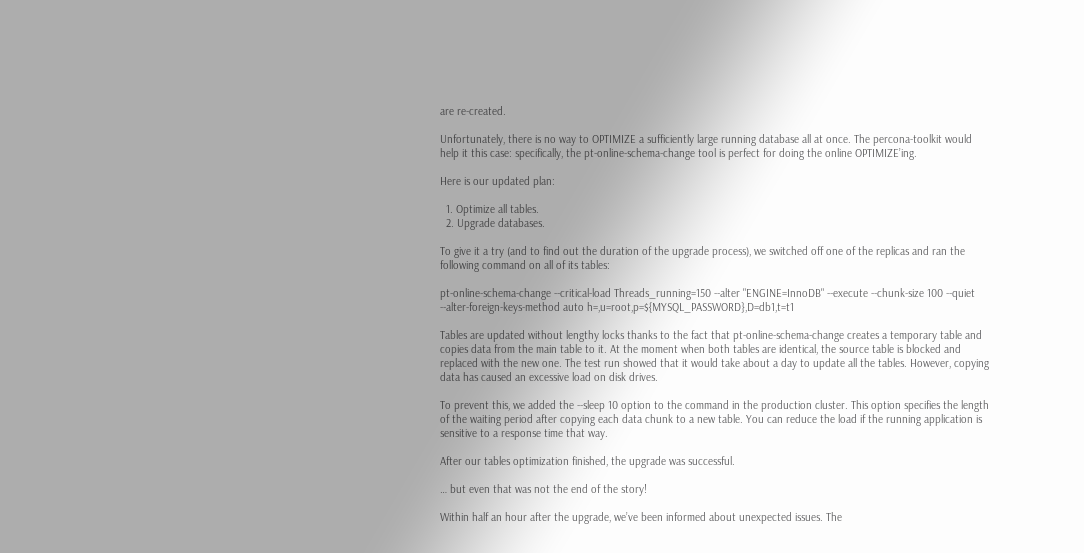are re-created.

Unfortunately, there is no way to OPTIMIZE a sufficiently large running database all at once. The percona-toolkit would help it this case: specifically, the pt-online-schema-change tool is perfect for doing the online OPTIMIZE’ing.

Here is our updated plan:

  1. Optimize all tables.
  2. Upgrade databases.

To give it a try (and to find out the duration of the upgrade process), we switched off one of the replicas and ran the following command on all of its tables:

pt-online-schema-change --critical-load Threads_running=150 --alter "ENGINE=InnoDB" --execute --chunk-size 100 --quiet --alter-foreign-keys-method auto h=,u=root,p=${MYSQL_PASSWORD},D=db1,t=t1

Tables are updated without lengthy locks thanks to the fact that pt-online-schema-change creates a temporary table and copies data from the main table to it. At the moment when both tables are identical, the source table is blocked and replaced with the new one. The test run showed that it would take about a day to update all the tables. However, copying data has caused an excessive load on disk drives.

To prevent this, we added the --sleep 10 option to the command in the production cluster. This option specifies the length of the waiting period after copying each data chunk to a new table. You can reduce the load if the running application is sensitive to a response time that way.

After our tables optimization finished, the upgrade was successful.

… but even that was not the end of the story!

Within half an hour after the upgrade, we’ve been informed about unexpected issues. The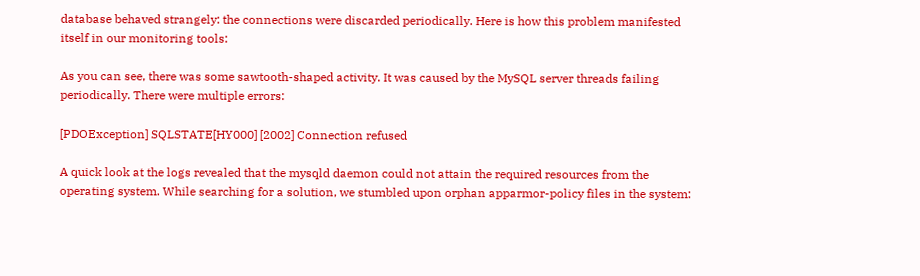database behaved strangely: the connections were discarded periodically. Here is how this problem manifested itself in our monitoring tools:

As you can see, there was some sawtooth-shaped activity. It was caused by the MySQL server threads failing periodically. There were multiple errors:

[PDOException] SQLSTATE[HY000] [2002] Connection refused

A quick look at the logs revealed that the mysqld daemon could not attain the required resources from the operating system. While searching for a solution, we stumbled upon orphan apparmor-policy files in the system: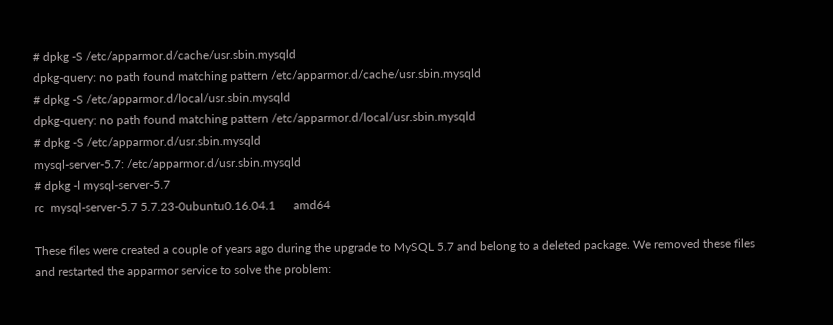# dpkg -S /etc/apparmor.d/cache/usr.sbin.mysqld
dpkg-query: no path found matching pattern /etc/apparmor.d/cache/usr.sbin.mysqld
# dpkg -S /etc/apparmor.d/local/usr.sbin.mysqld
dpkg-query: no path found matching pattern /etc/apparmor.d/local/usr.sbin.mysqld
# dpkg -S /etc/apparmor.d/usr.sbin.mysqld
mysql-server-5.7: /etc/apparmor.d/usr.sbin.mysqld
# dpkg -l mysql-server-5.7
rc  mysql-server-5.7 5.7.23-0ubuntu0.16.04.1      amd64

These files were created a couple of years ago during the upgrade to MySQL 5.7 and belong to a deleted package. We removed these files and restarted the apparmor service to solve the problem: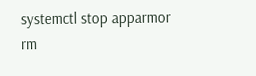systemctl stop apparmor
rm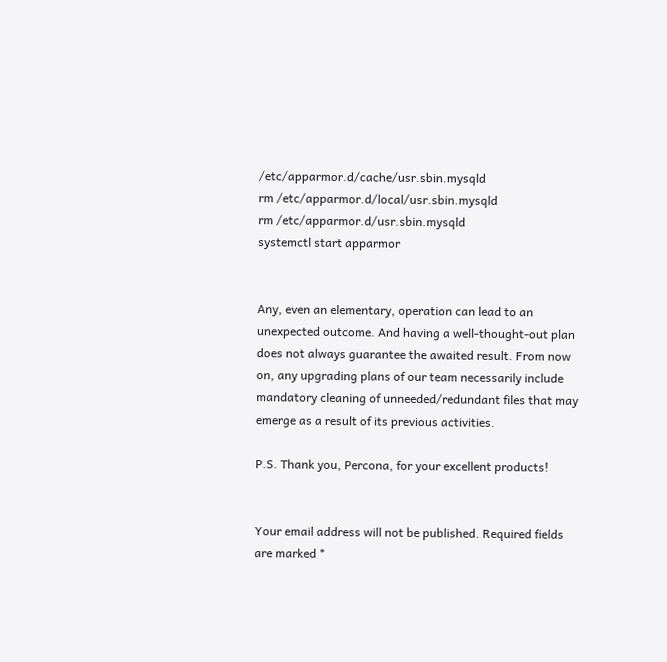/etc/apparmor.d/cache/usr.sbin.mysqld
rm /etc/apparmor.d/local/usr.sbin.mysqld
rm /etc/apparmor.d/usr.sbin.mysqld
systemctl start apparmor


Any, even an elementary, operation can lead to an unexpected outcome. And having a well-thought-out plan does not always guarantee the awaited result. From now on, any upgrading plans of our team necessarily include mandatory cleaning of unneeded/redundant files that may emerge as a result of its previous activities.

P.S. Thank you, Percona, for your excellent products!


Your email address will not be published. Required fields are marked *